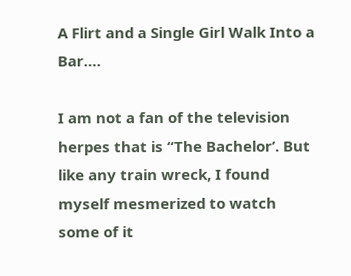A Flirt and a Single Girl Walk Into a Bar….

I am not a fan of the television herpes that is “The Bachelor’. But like any train wreck, I found myself mesmerized to watch some of it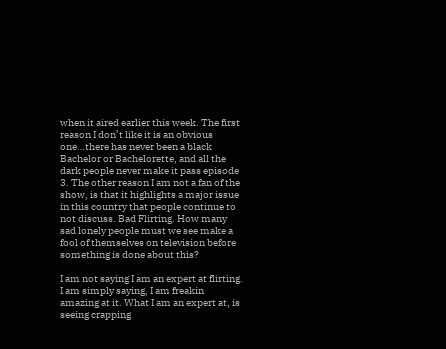when it aired earlier this week. The first reason I don’t like it is an obvious one…there has never been a black Bachelor or Bachelorette, and all the dark people never make it pass episode 3. The other reason I am not a fan of the show, is that it highlights a major issue in this country that people continue to not discuss. Bad Flirting. How many sad lonely people must we see make a fool of themselves on television before something is done about this?

I am not saying I am an expert at flirting. I am simply saying, I am freakin amazing at it. What I am an expert at, is seeing crapping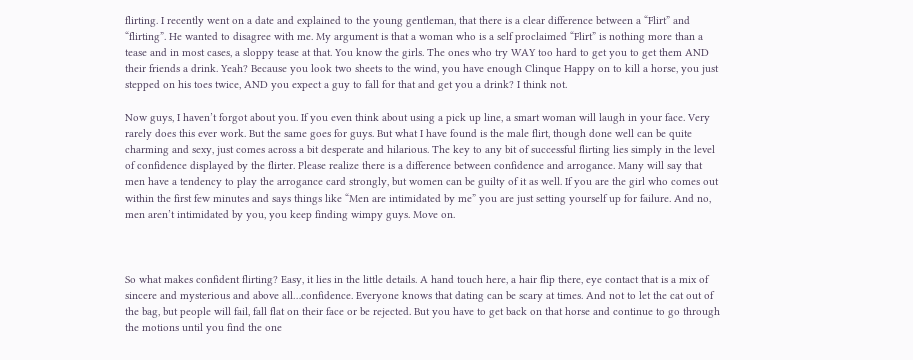flirting. I recently went on a date and explained to the young gentleman, that there is a clear difference between a “Flirt” and “flirting”. He wanted to disagree with me. My argument is that a woman who is a self proclaimed “Flirt” is nothing more than a tease and in most cases, a sloppy tease at that. You know the girls. The ones who try WAY too hard to get you to get them AND their friends a drink. Yeah? Because you look two sheets to the wind, you have enough Clinque Happy on to kill a horse, you just stepped on his toes twice, AND you expect a guy to fall for that and get you a drink? I think not.

Now guys, I haven’t forgot about you. If you even think about using a pick up line, a smart woman will laugh in your face. Very rarely does this ever work. But the same goes for guys. But what I have found is the male flirt, though done well can be quite charming and sexy, just comes across a bit desperate and hilarious. The key to any bit of successful flirting lies simply in the level of confidence displayed by the flirter. Please realize there is a difference between confidence and arrogance. Many will say that men have a tendency to play the arrogance card strongly, but women can be guilty of it as well. If you are the girl who comes out within the first few minutes and says things like “Men are intimidated by me” you are just setting yourself up for failure. And no, men aren’t intimidated by you, you keep finding wimpy guys. Move on.



So what makes confident flirting? Easy, it lies in the little details. A hand touch here, a hair flip there, eye contact that is a mix of sincere and mysterious and above all…confidence. Everyone knows that dating can be scary at times. And not to let the cat out of the bag, but people will fail, fall flat on their face or be rejected. But you have to get back on that horse and continue to go through the motions until you find the one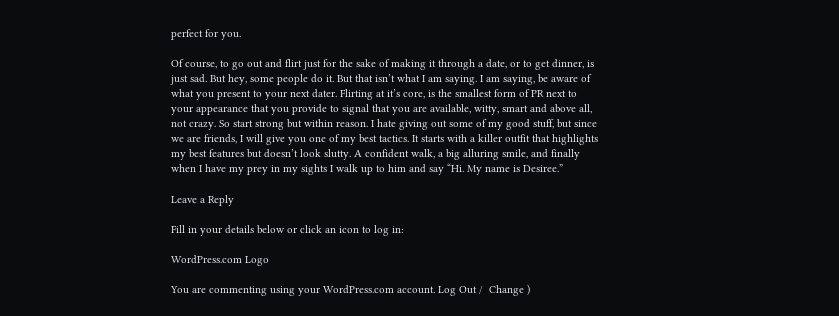perfect for you.

Of course, to go out and flirt just for the sake of making it through a date, or to get dinner, is just sad. But hey, some people do it. But that isn’t what I am saying. I am saying, be aware of what you present to your next dater. Flirting at it’s core, is the smallest form of PR next to your appearance that you provide to signal that you are available, witty, smart and above all, not crazy. So start strong but within reason. I hate giving out some of my good stuff, but since we are friends, I will give you one of my best tactics. It starts with a killer outfit that highlights my best features but doesn’t look slutty. A confident walk, a big alluring smile, and finally when I have my prey in my sights I walk up to him and say “Hi. My name is Desiree.”

Leave a Reply

Fill in your details below or click an icon to log in:

WordPress.com Logo

You are commenting using your WordPress.com account. Log Out /  Change )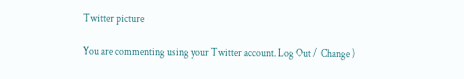Twitter picture

You are commenting using your Twitter account. Log Out /  Change )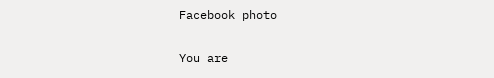Facebook photo

You are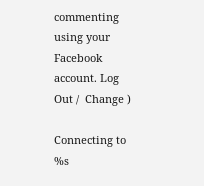commenting using your Facebook account. Log Out /  Change )

Connecting to %s